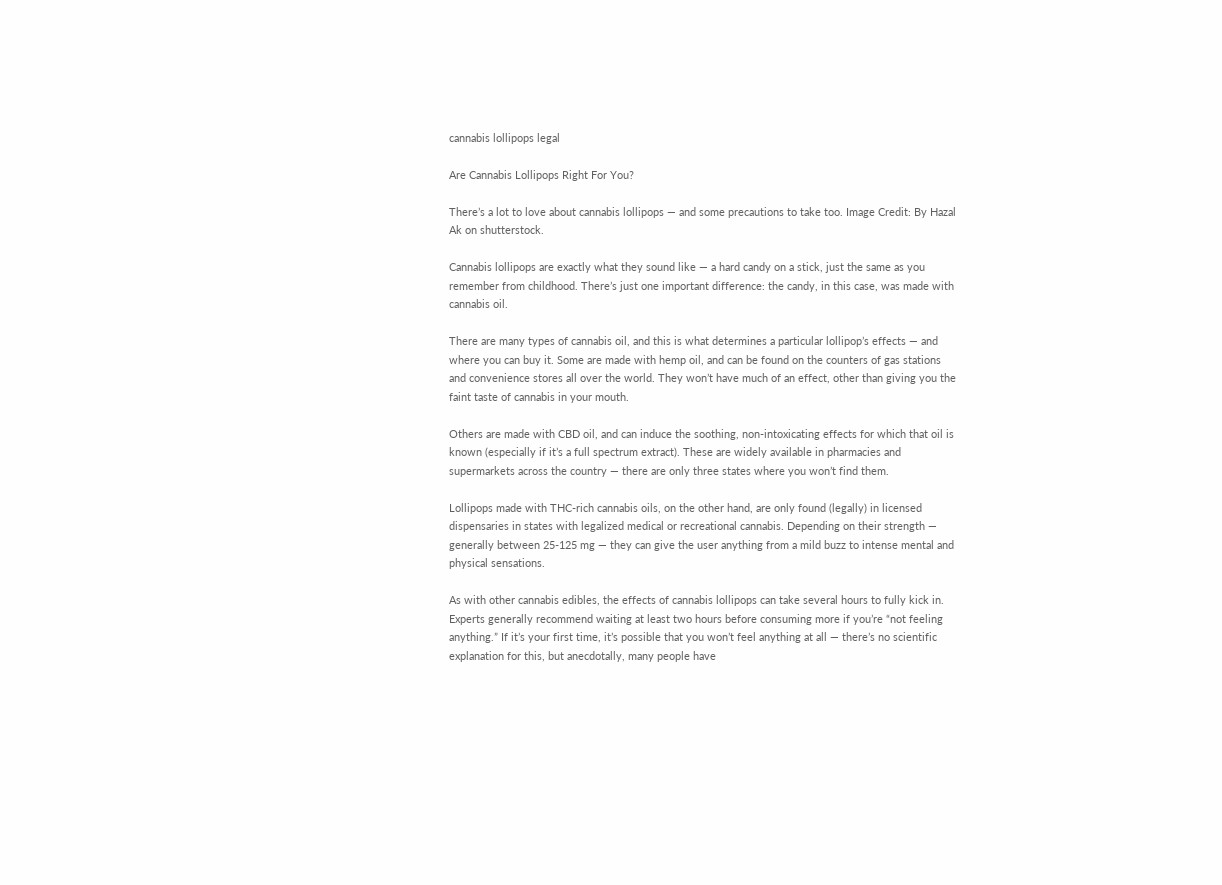cannabis lollipops legal

Are Cannabis Lollipops Right For You?

There’s a lot to love about cannabis lollipops — and some precautions to take too. Image Credit: By Hazal Ak on shutterstock.

Cannabis lollipops are exactly what they sound like — a hard candy on a stick, just the same as you remember from childhood. There’s just one important difference: the candy, in this case, was made with cannabis oil.

There are many types of cannabis oil, and this is what determines a particular lollipop’s effects — and where you can buy it. Some are made with hemp oil, and can be found on the counters of gas stations and convenience stores all over the world. They won’t have much of an effect, other than giving you the faint taste of cannabis in your mouth.

Others are made with CBD oil, and can induce the soothing, non-intoxicating effects for which that oil is known (especially if it’s a full spectrum extract). These are widely available in pharmacies and supermarkets across the country — there are only three states where you won’t find them.

Lollipops made with THC-rich cannabis oils, on the other hand, are only found (legally) in licensed dispensaries in states with legalized medical or recreational cannabis. Depending on their strength — generally between 25-125 mg — they can give the user anything from a mild buzz to intense mental and physical sensations.

As with other cannabis edibles, the effects of cannabis lollipops can take several hours to fully kick in. Experts generally recommend waiting at least two hours before consuming more if you’re “not feeling anything.” If it’s your first time, it’s possible that you won’t feel anything at all — there’s no scientific explanation for this, but anecdotally, many people have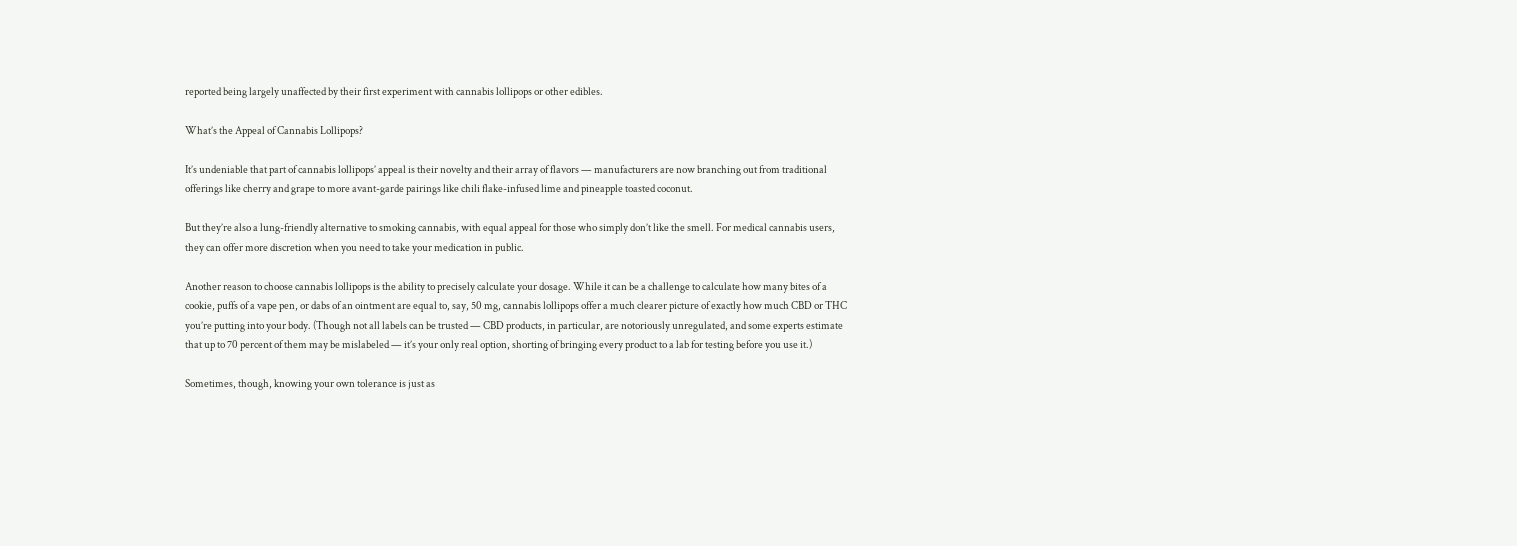reported being largely unaffected by their first experiment with cannabis lollipops or other edibles.

What’s the Appeal of Cannabis Lollipops?

It’s undeniable that part of cannabis lollipops’ appeal is their novelty and their array of flavors — manufacturers are now branching out from traditional offerings like cherry and grape to more avant-garde pairings like chili flake-infused lime and pineapple toasted coconut.

But they’re also a lung-friendly alternative to smoking cannabis, with equal appeal for those who simply don’t like the smell. For medical cannabis users, they can offer more discretion when you need to take your medication in public.

Another reason to choose cannabis lollipops is the ability to precisely calculate your dosage. While it can be a challenge to calculate how many bites of a cookie, puffs of a vape pen, or dabs of an ointment are equal to, say, 50 mg, cannabis lollipops offer a much clearer picture of exactly how much CBD or THC you’re putting into your body. (Though not all labels can be trusted — CBD products, in particular, are notoriously unregulated, and some experts estimate that up to 70 percent of them may be mislabeled — it’s your only real option, shorting of bringing every product to a lab for testing before you use it.)

Sometimes, though, knowing your own tolerance is just as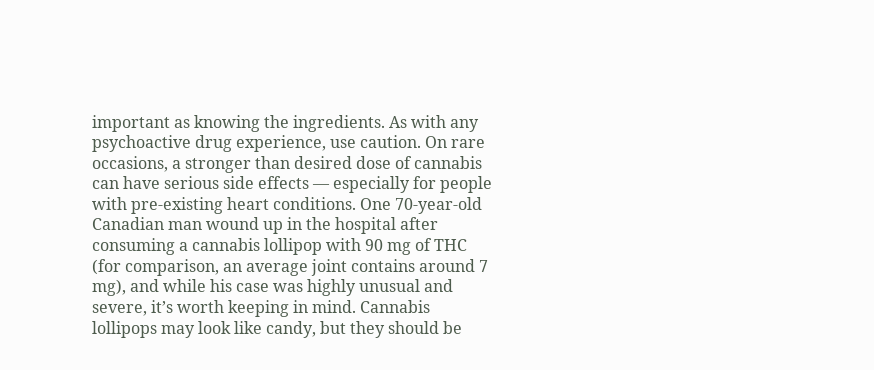important as knowing the ingredients. As with any psychoactive drug experience, use caution. On rare occasions, a stronger than desired dose of cannabis can have serious side effects — especially for people with pre-existing heart conditions. One 70-year-old Canadian man wound up in the hospital after consuming a cannabis lollipop with 90 mg of THC (for comparison, an average joint contains around 7 mg), and while his case was highly unusual and severe, it’s worth keeping in mind. Cannabis lollipops may look like candy, but they should be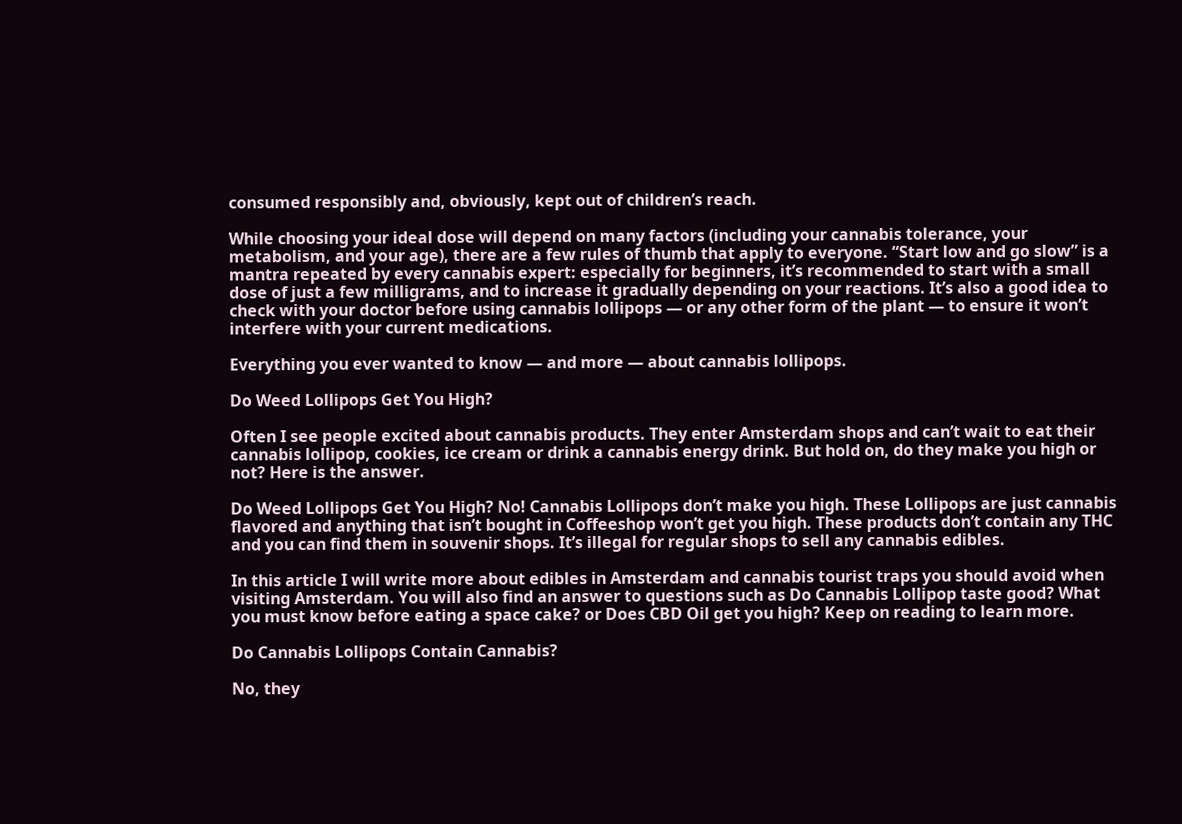consumed responsibly and, obviously, kept out of children’s reach.

While choosing your ideal dose will depend on many factors (including your cannabis tolerance, your metabolism, and your age), there are a few rules of thumb that apply to everyone. “Start low and go slow” is a mantra repeated by every cannabis expert: especially for beginners, it’s recommended to start with a small dose of just a few milligrams, and to increase it gradually depending on your reactions. It’s also a good idea to check with your doctor before using cannabis lollipops — or any other form of the plant — to ensure it won’t interfere with your current medications.

Everything you ever wanted to know — and more — about cannabis lollipops.

Do Weed Lollipops Get You High?

Often I see people excited about cannabis products. They enter Amsterdam shops and can’t wait to eat their cannabis lollipop, cookies, ice cream or drink a cannabis energy drink. But hold on, do they make you high or not? Here is the answer.

Do Weed Lollipops Get You High? No! Cannabis Lollipops don’t make you high. These Lollipops are just cannabis flavored and anything that isn’t bought in Coffeeshop won’t get you high. These products don’t contain any THC and you can find them in souvenir shops. It’s illegal for regular shops to sell any cannabis edibles.

In this article I will write more about edibles in Amsterdam and cannabis tourist traps you should avoid when visiting Amsterdam. You will also find an answer to questions such as Do Cannabis Lollipop taste good? What you must know before eating a space cake? or Does CBD Oil get you high? Keep on reading to learn more.

Do Cannabis Lollipops Contain Cannabis?

No, they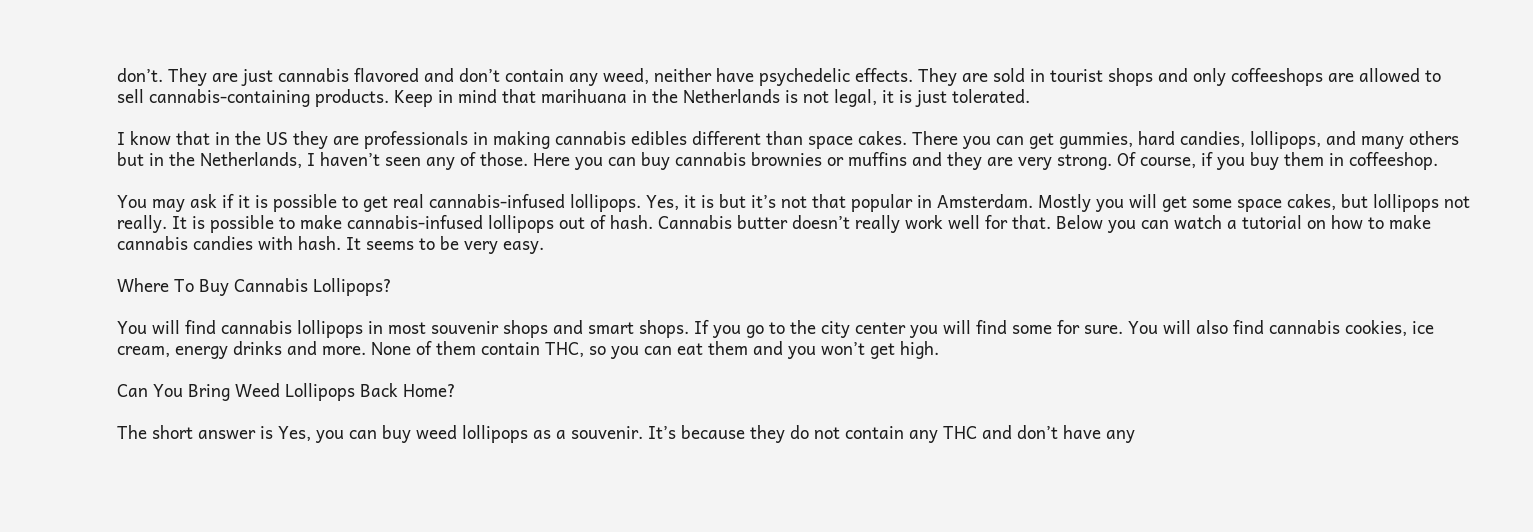don’t. They are just cannabis flavored and don’t contain any weed, neither have psychedelic effects. They are sold in tourist shops and only coffeeshops are allowed to sell cannabis-containing products. Keep in mind that marihuana in the Netherlands is not legal, it is just tolerated.

I know that in the US they are professionals in making cannabis edibles different than space cakes. There you can get gummies, hard candies, lollipops, and many others but in the Netherlands, I haven’t seen any of those. Here you can buy cannabis brownies or muffins and they are very strong. Of course, if you buy them in coffeeshop.

You may ask if it is possible to get real cannabis-infused lollipops. Yes, it is but it’s not that popular in Amsterdam. Mostly you will get some space cakes, but lollipops not really. It is possible to make cannabis-infused lollipops out of hash. Cannabis butter doesn’t really work well for that. Below you can watch a tutorial on how to make cannabis candies with hash. It seems to be very easy.

Where To Buy Cannabis Lollipops?

You will find cannabis lollipops in most souvenir shops and smart shops. If you go to the city center you will find some for sure. You will also find cannabis cookies, ice cream, energy drinks and more. None of them contain THC, so you can eat them and you won’t get high.

Can You Bring Weed Lollipops Back Home?

The short answer is Yes, you can buy weed lollipops as a souvenir. It’s because they do not contain any THC and don’t have any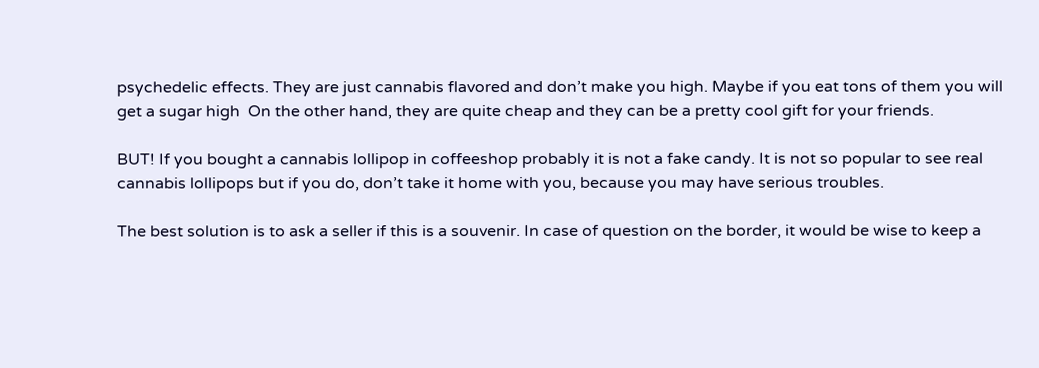psychedelic effects. They are just cannabis flavored and don’t make you high. Maybe if you eat tons of them you will get a sugar high  On the other hand, they are quite cheap and they can be a pretty cool gift for your friends.

BUT! If you bought a cannabis lollipop in coffeeshop probably it is not a fake candy. It is not so popular to see real cannabis lollipops but if you do, don’t take it home with you, because you may have serious troubles.

The best solution is to ask a seller if this is a souvenir. In case of question on the border, it would be wise to keep a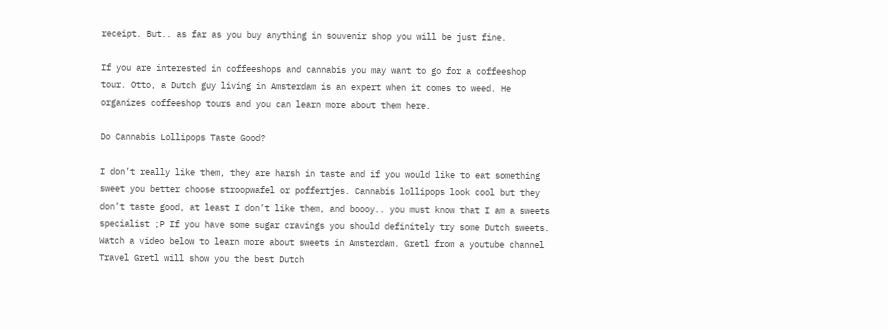receipt. But.. as far as you buy anything in souvenir shop you will be just fine.

If you are interested in coffeeshops and cannabis you may want to go for a coffeeshop tour. Otto, a Dutch guy living in Amsterdam is an expert when it comes to weed. He organizes coffeeshop tours and you can learn more about them here.

Do Cannabis Lollipops Taste Good?

I don’t really like them, they are harsh in taste and if you would like to eat something sweet you better choose stroopwafel or poffertjes. Cannabis lollipops look cool but they don’t taste good, at least I don’t like them, and boooy.. you must know that I am a sweets specialist ;P If you have some sugar cravings you should definitely try some Dutch sweets. Watch a video below to learn more about sweets in Amsterdam. Gretl from a youtube channel Travel Gretl will show you the best Dutch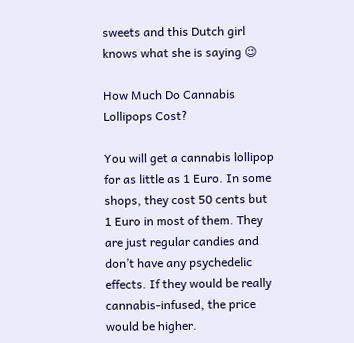sweets and this Dutch girl knows what she is saying 😉

How Much Do Cannabis Lollipops Cost?

You will get a cannabis lollipop for as little as 1 Euro. In some shops, they cost 50 cents but 1 Euro in most of them. They are just regular candies and don’t have any psychedelic effects. If they would be really cannabis-infused, the price would be higher.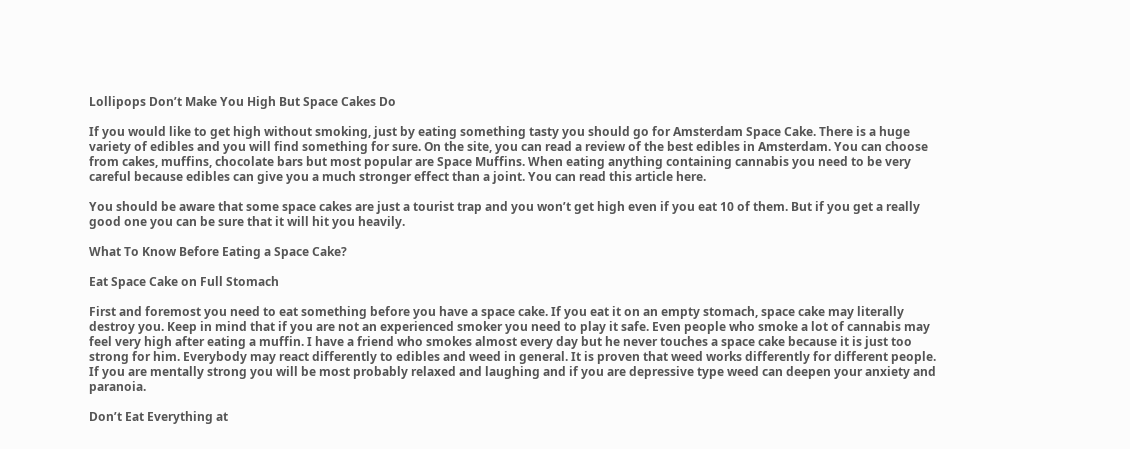Lollipops Don’t Make You High But Space Cakes Do

If you would like to get high without smoking, just by eating something tasty you should go for Amsterdam Space Cake. There is a huge variety of edibles and you will find something for sure. On the site, you can read a review of the best edibles in Amsterdam. You can choose from cakes, muffins, chocolate bars but most popular are Space Muffins. When eating anything containing cannabis you need to be very careful because edibles can give you a much stronger effect than a joint. You can read this article here.

You should be aware that some space cakes are just a tourist trap and you won’t get high even if you eat 10 of them. But if you get a really good one you can be sure that it will hit you heavily.

What To Know Before Eating a Space Cake?

Eat Space Cake on Full Stomach

First and foremost you need to eat something before you have a space cake. If you eat it on an empty stomach, space cake may literally destroy you. Keep in mind that if you are not an experienced smoker you need to play it safe. Even people who smoke a lot of cannabis may feel very high after eating a muffin. I have a friend who smokes almost every day but he never touches a space cake because it is just too strong for him. Everybody may react differently to edibles and weed in general. It is proven that weed works differently for different people. If you are mentally strong you will be most probably relaxed and laughing and if you are depressive type weed can deepen your anxiety and paranoia.

Don’t Eat Everything at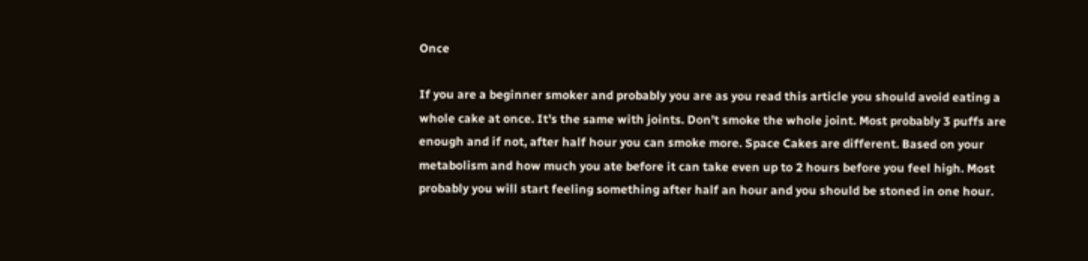Once

If you are a beginner smoker and probably you are as you read this article you should avoid eating a whole cake at once. It’s the same with joints. Don’t smoke the whole joint. Most probably 3 puffs are enough and if not, after half hour you can smoke more. Space Cakes are different. Based on your metabolism and how much you ate before it can take even up to 2 hours before you feel high. Most probably you will start feeling something after half an hour and you should be stoned in one hour.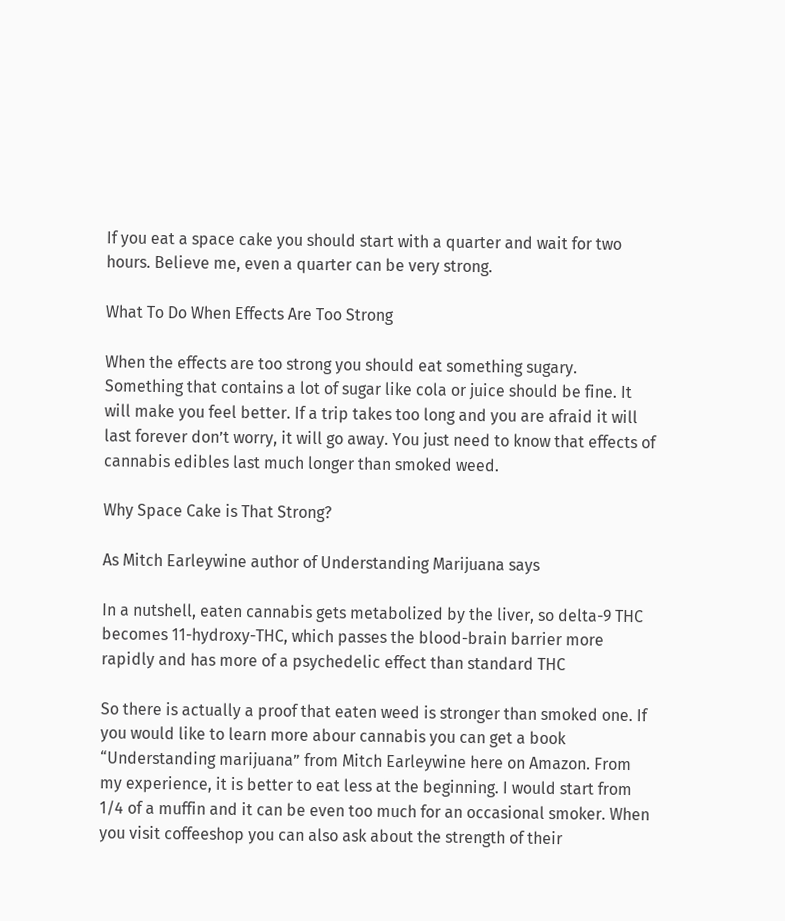If you eat a space cake you should start with a quarter and wait for two hours. Believe me, even a quarter can be very strong.

What To Do When Effects Are Too Strong

When the effects are too strong you should eat something sugary. Something that contains a lot of sugar like cola or juice should be fine. It will make you feel better. If a trip takes too long and you are afraid it will last forever don’t worry, it will go away. You just need to know that effects of cannabis edibles last much longer than smoked weed.

Why Space Cake is That Strong?

As Mitch Earleywine author of Understanding Marijuana says

In a nutshell, eaten cannabis gets metabolized by the liver, so delta-9 THC becomes 11-hydroxy-THC, which passes the blood-brain barrier more rapidly and has more of a psychedelic effect than standard THC

So there is actually a proof that eaten weed is stronger than smoked one. If you would like to learn more abour cannabis you can get a book “Understanding marijuana” from Mitch Earleywine here on Amazon. From my experience, it is better to eat less at the beginning. I would start from 1/4 of a muffin and it can be even too much for an occasional smoker. When you visit coffeeshop you can also ask about the strength of their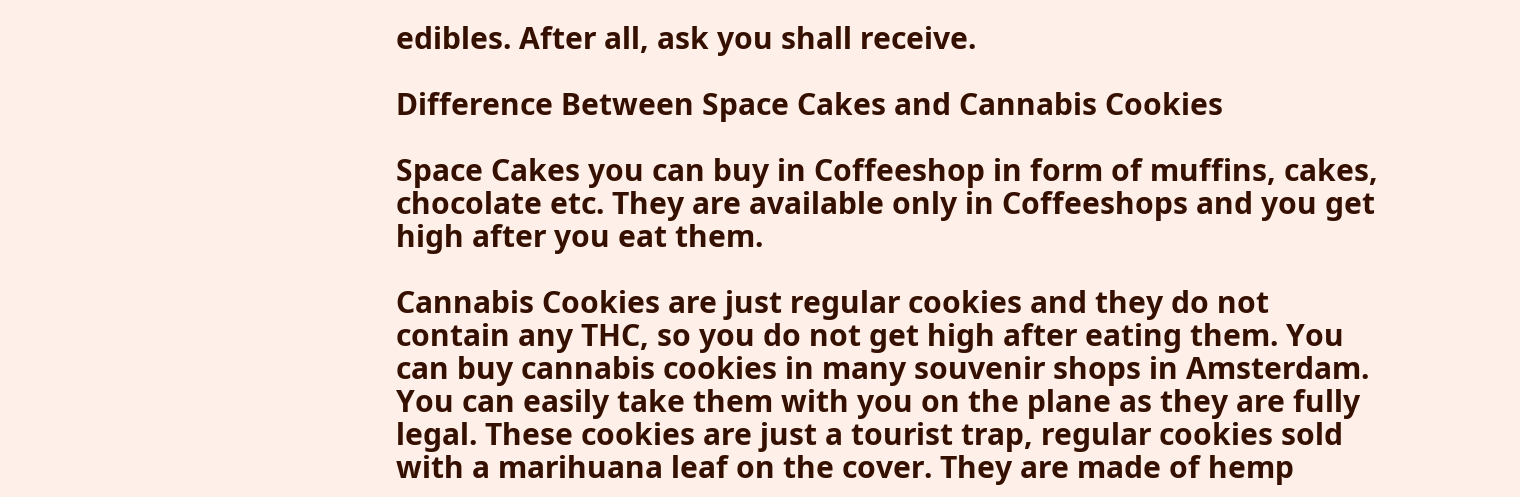edibles. After all, ask you shall receive.

Difference Between Space Cakes and Cannabis Cookies

Space Cakes you can buy in Coffeeshop in form of muffins, cakes, chocolate etc. They are available only in Coffeeshops and you get high after you eat them.

Cannabis Cookies are just regular cookies and they do not contain any THC, so you do not get high after eating them. You can buy cannabis cookies in many souvenir shops in Amsterdam. You can easily take them with you on the plane as they are fully legal. These cookies are just a tourist trap, regular cookies sold with a marihuana leaf on the cover. They are made of hemp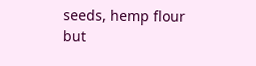seeds, hemp flour but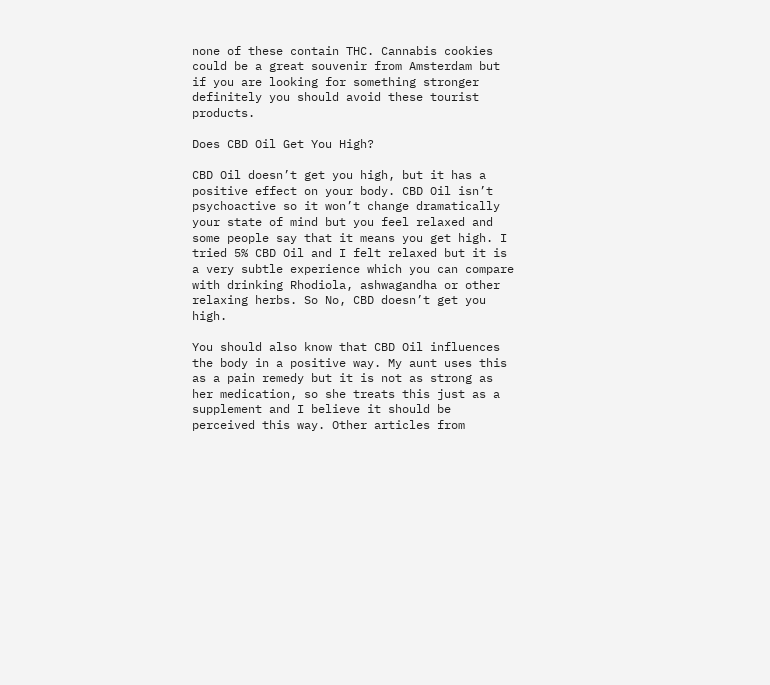none of these contain THC. Cannabis cookies could be a great souvenir from Amsterdam but if you are looking for something stronger definitely you should avoid these tourist products.

Does CBD Oil Get You High?

CBD Oil doesn’t get you high, but it has a positive effect on your body. CBD Oil isn’t psychoactive so it won’t change dramatically your state of mind but you feel relaxed and some people say that it means you get high. I tried 5% CBD Oil and I felt relaxed but it is a very subtle experience which you can compare with drinking Rhodiola, ashwagandha or other relaxing herbs. So No, CBD doesn’t get you high.

You should also know that CBD Oil influences the body in a positive way. My aunt uses this as a pain remedy but it is not as strong as her medication, so she treats this just as a supplement and I believe it should be perceived this way. Other articles from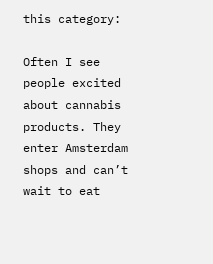this category:

Often I see people excited about cannabis products. They enter Amsterdam shops and can’t wait to eat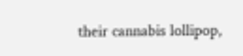their cannabis lollipop,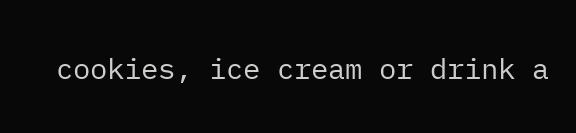cookies, ice cream or drink a